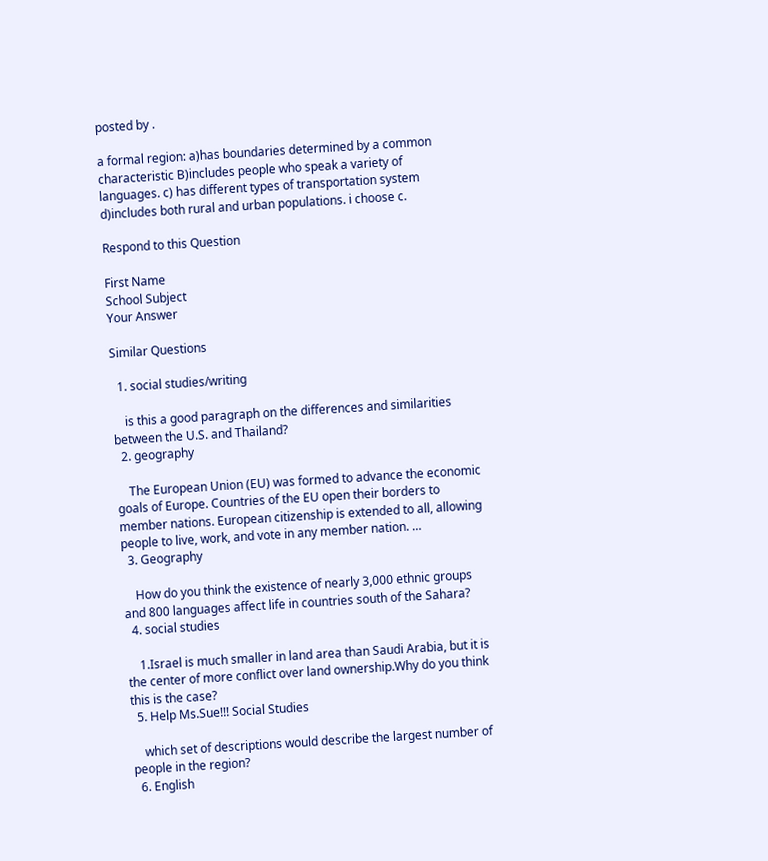posted by .

a formal region: a)has boundaries determined by a common characteristic B)includes people who speak a variety of languages. c) has different types of transportation system d)includes both rural and urban populations. i choose c.

Respond to this Question

First Name
School Subject
Your Answer

Similar Questions

  1. social studies/writing

    is this a good paragraph on the differences and similarities between the U.S. and Thailand?
  2. geography

    The European Union (EU) was formed to advance the economic goals of Europe. Countries of the EU open their borders to member nations. European citizenship is extended to all, allowing people to live, work, and vote in any member nation. …
  3. Geography

    How do you think the existence of nearly 3,000 ethnic groups and 800 languages affect life in countries south of the Sahara?
  4. social studies

    1.Israel is much smaller in land area than Saudi Arabia, but it is the center of more conflict over land ownership.Why do you think this is the case?
  5. Help Ms.Sue!!! Social Studies

    which set of descriptions would describe the largest number of people in the region?
  6. English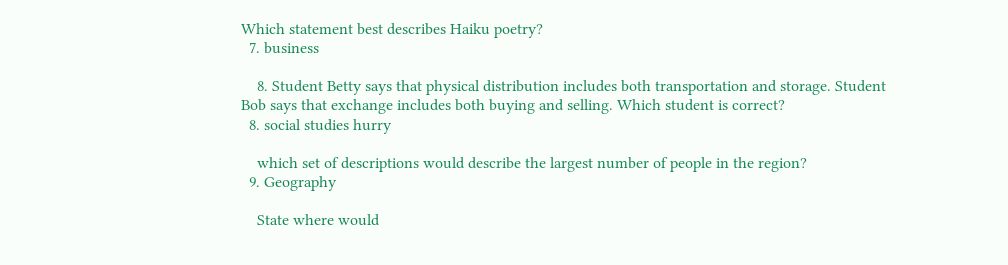Which statement best describes Haiku poetry?
  7. business

    8. Student Betty says that physical distribution includes both transportation and storage. Student Bob says that exchange includes both buying and selling. Which student is correct?
  8. social studies hurry

    which set of descriptions would describe the largest number of people in the region?
  9. Geography

    State where would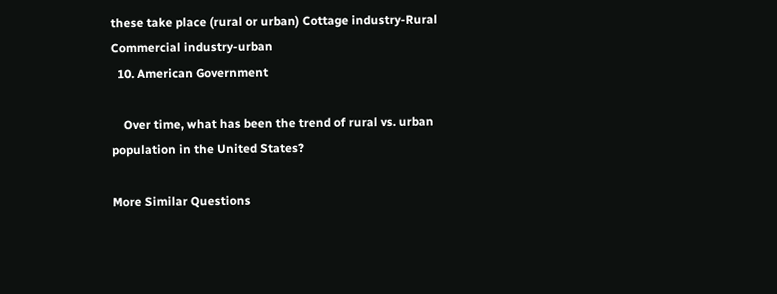these take place (rural or urban) Cottage industry-Rural Commercial industry-urban
  10. American Government

    Over time, what has been the trend of rural vs. urban population in the United States?

More Similar Questions